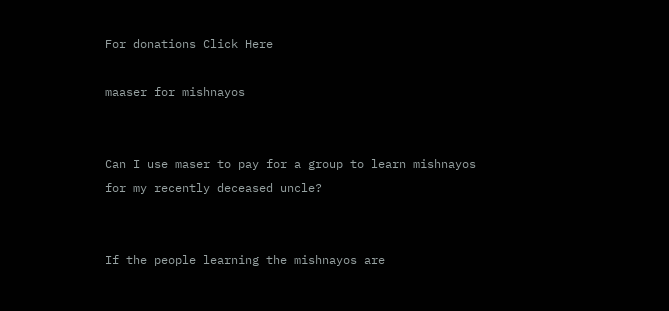For donations Click Here

maaser for mishnayos


Can I use maser to pay for a group to learn mishnayos for my recently deceased uncle?


If the people learning the mishnayos are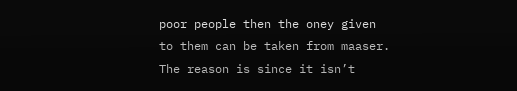poor people then the oney given to them can be taken from maaser. The reason is since it isn’t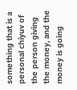something that is a personal chiyuv of the person giving the money, and the money is going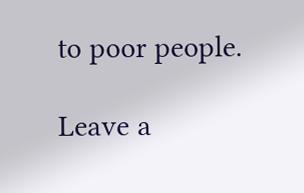to poor people.

Leave a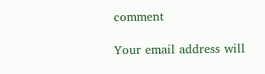comment

Your email address will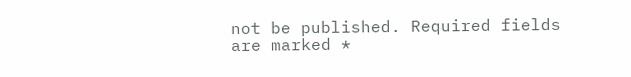not be published. Required fields are marked *